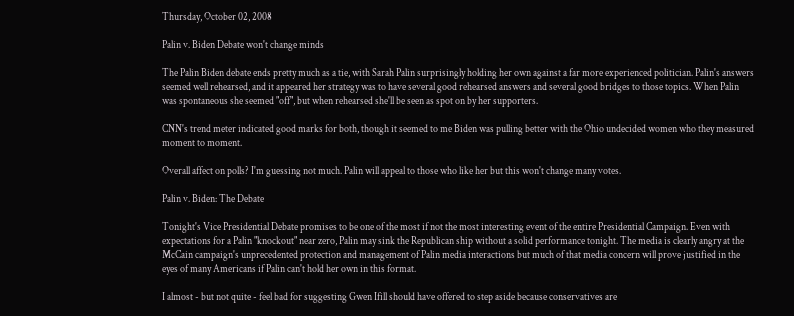Thursday, October 02, 2008

Palin v. Biden Debate won't change minds

The Palin Biden debate ends pretty much as a tie, with Sarah Palin surprisingly holding her own against a far more experienced politician. Palin's answers seemed well rehearsed, and it appeared her strategy was to have several good rehearsed answers and several good bridges to those topics. When Palin was spontaneous she seemed "off", but when rehearsed she'll be seen as spot on by her supporters.

CNN's trend meter indicated good marks for both, though it seemed to me Biden was pulling better with the Ohio undecided women who they measured moment to moment.

Overall affect on polls? I'm guessing not much. Palin will appeal to those who like her but this won't change many votes.

Palin v. Biden: The Debate

Tonight's Vice Presidential Debate promises to be one of the most if not the most interesting event of the entire Presidential Campaign. Even with expectations for a Palin "knockout" near zero, Palin may sink the Republican ship without a solid performance tonight. The media is clearly angry at the McCain campaign's unprecedented protection and management of Palin media interactions but much of that media concern will prove justified in the eyes of many Americans if Palin can't hold her own in this format.

I almost - but not quite - feel bad for suggesting Gwen Ifill should have offered to step aside because conservatives are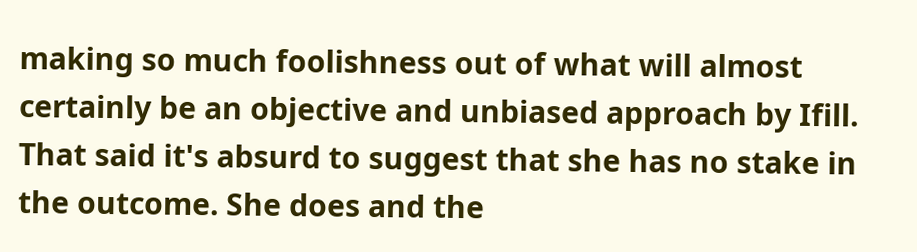making so much foolishness out of what will almost certainly be an objective and unbiased approach by Ifill. That said it's absurd to suggest that she has no stake in the outcome. She does and the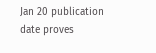Jan 20 publication date proves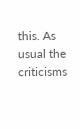this. As usual the criticisms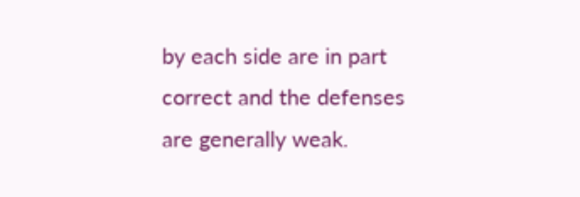by each side are in part correct and the defenses are generally weak.